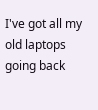I've got all my old laptops going back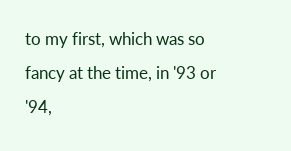to my first, which was so fancy at the time, in '93 or '94,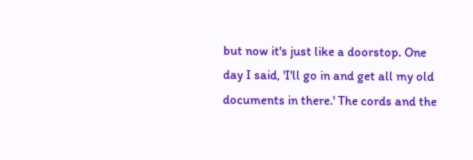but now it's just like a doorstop. One day I said, 'I'll go in and get all my old documents in there.' The cords and the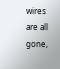wires are all gone,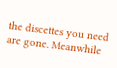the discettes you need are gone. Meanwhile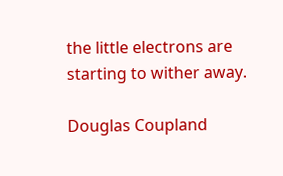the little electrons are starting to wither away.

Douglas Coupland